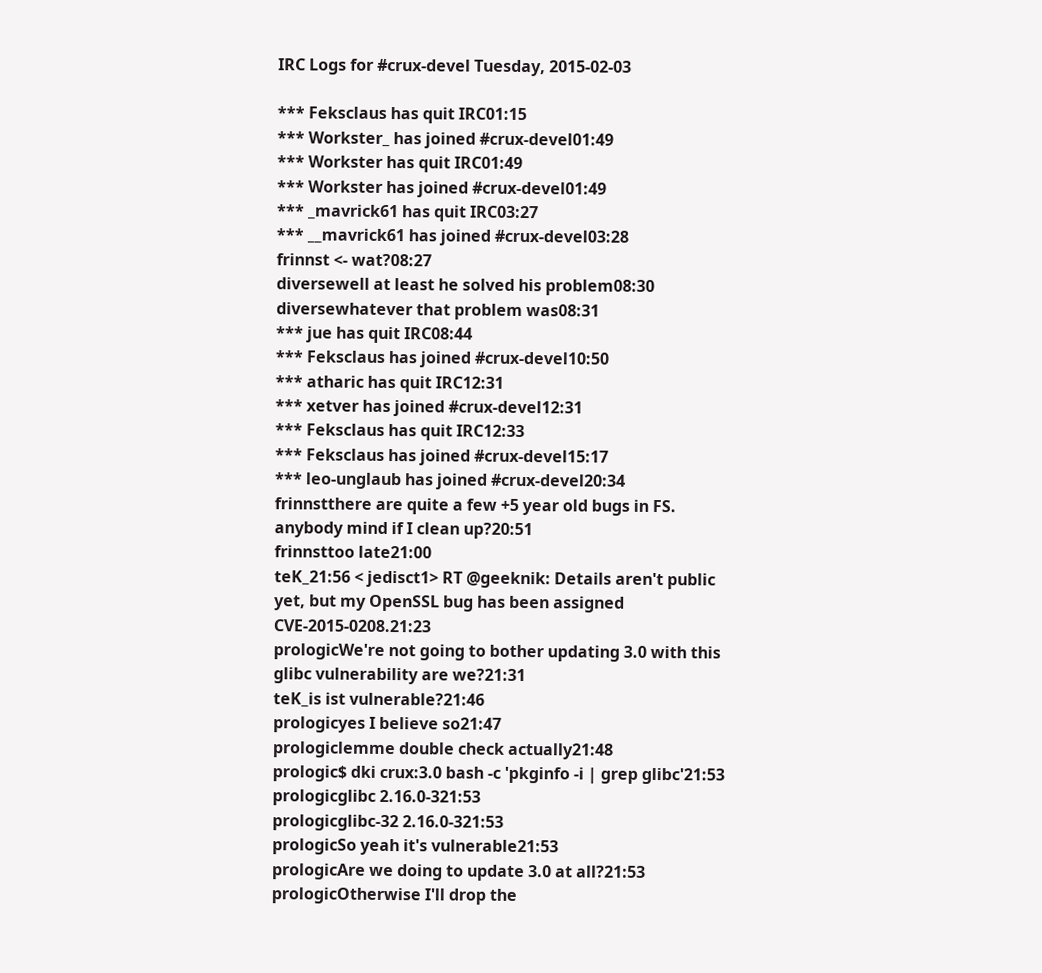IRC Logs for #crux-devel Tuesday, 2015-02-03

*** Feksclaus has quit IRC01:15
*** Workster_ has joined #crux-devel01:49
*** Workster has quit IRC01:49
*** Workster has joined #crux-devel01:49
*** _mavrick61 has quit IRC03:27
*** __mavrick61 has joined #crux-devel03:28
frinnst <- wat?08:27
diversewell at least he solved his problem08:30
diversewhatever that problem was08:31
*** jue has quit IRC08:44
*** Feksclaus has joined #crux-devel10:50
*** atharic has quit IRC12:31
*** xetver has joined #crux-devel12:31
*** Feksclaus has quit IRC12:33
*** Feksclaus has joined #crux-devel15:17
*** leo-unglaub has joined #crux-devel20:34
frinnstthere are quite a few +5 year old bugs in FS. anybody mind if I clean up?20:51
frinnsttoo late21:00
teK_21:56 < jedisct1> RT @geeknik: Details aren't public yet, but my OpenSSL bug has been assigned CVE-2015-0208.21:23
prologicWe're not going to bother updating 3.0 with this glibc vulnerability are we?21:31
teK_is ist vulnerable?21:46
prologicyes I believe so21:47
prologiclemme double check actually21:48
prologic$ dki crux:3.0 bash -c 'pkginfo -i | grep glibc'21:53
prologicglibc 2.16.0-321:53
prologicglibc-32 2.16.0-321:53
prologicSo yeah it's vulnerable21:53
prologicAre we doing to update 3.0 at all?21:53
prologicOtherwise I'll drop the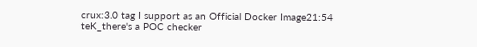crux:3.0 tag I support as an Official Docker Image21:54
teK_there's a POC checker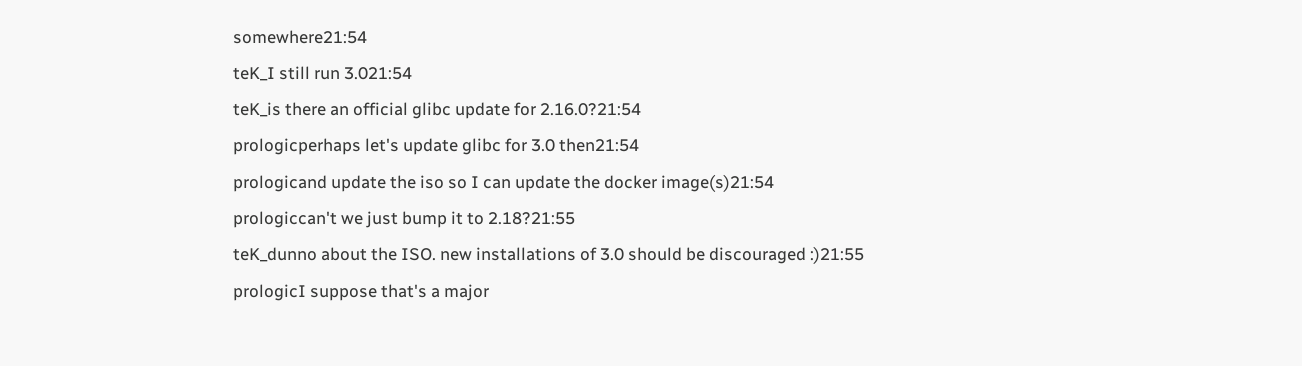somewhere21:54
teK_I still run 3.021:54
teK_is there an official glibc update for 2.16.0?21:54
prologicperhaps let's update glibc for 3.0 then21:54
prologicand update the iso so I can update the docker image(s)21:54
prologiccan't we just bump it to 2.18?21:55
teK_dunno about the ISO. new installations of 3.0 should be discouraged :)21:55
prologicI suppose that's a major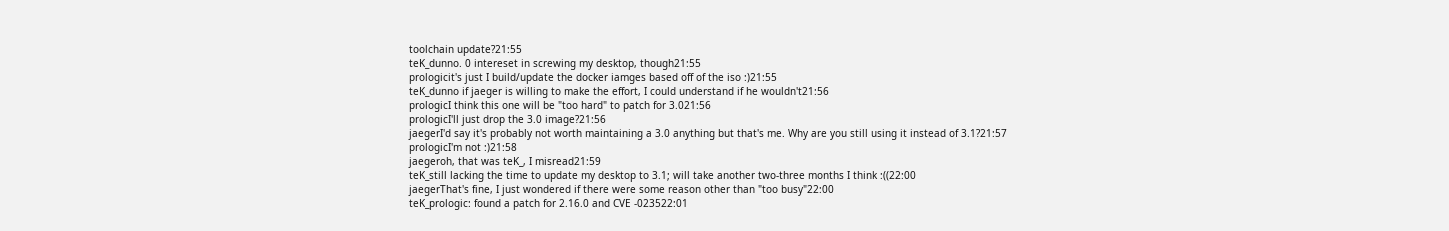toolchain update?21:55
teK_dunno. 0 intereset in screwing my desktop, though21:55
prologicit's just I build/update the docker iamges based off of the iso :)21:55
teK_dunno if jaeger is willing to make the effort, I could understand if he wouldn't21:56
prologicI think this one will be "too hard" to patch for 3.021:56
prologicI'll just drop the 3.0 image?21:56
jaegerI'd say it's probably not worth maintaining a 3.0 anything but that's me. Why are you still using it instead of 3.1?21:57
prologicI'm not :)21:58
jaegeroh, that was teK_, I misread21:59
teK_still lacking the time to update my desktop to 3.1; will take another two-three months I think :((22:00
jaegerThat's fine, I just wondered if there were some reason other than "too busy"22:00
teK_prologic: found a patch for 2.16.0 and CVE -023522:01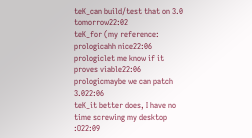teK_can build/test that on 3.0 tomorrow22:02
teK_for (my reference:
prologicahh nice22:06
prologiclet me know if it proves viable22:06
prologicmaybe we can patch 3.022:06
teK_it better does, I have no time screwing my desktop :O22:09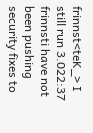frinnst<teK_> I still run 3.022:37
frinnsti have not been pushing security fixes to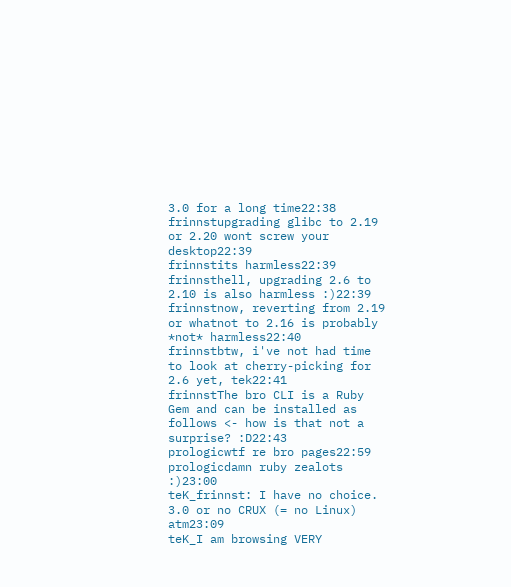3.0 for a long time22:38
frinnstupgrading glibc to 2.19 or 2.20 wont screw your desktop22:39
frinnstits harmless22:39
frinnsthell, upgrading 2.6 to 2.10 is also harmless :)22:39
frinnstnow, reverting from 2.19 or whatnot to 2.16 is probably *not* harmless22:40
frinnstbtw, i've not had time to look at cherry-picking for 2.6 yet, tek22:41
frinnstThe bro CLI is a Ruby Gem and can be installed as follows <- how is that not a surprise? :D22:43
prologicwtf re bro pages22:59
prologicdamn ruby zealots :)23:00
teK_frinnst: I have no choice. 3.0 or no CRUX (= no Linux) atm23:09
teK_I am browsing VERY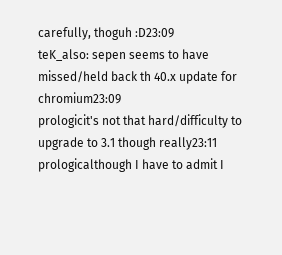carefully, thoguh :D23:09
teK_also: sepen seems to have missed/held back th 40.x update for chromium23:09
prologicit's not that hard/difficulty to upgrade to 3.1 though really23:11
prologicalthough I have to admit I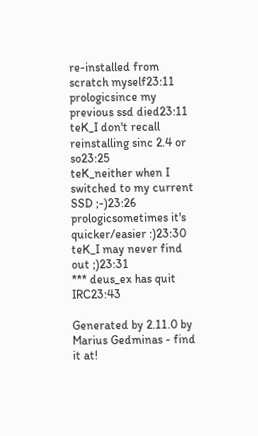re-installed from scratch myself23:11
prologicsince my previous ssd died23:11
teK_I don't recall reinstalling sinc 2.4 or so23:25
teK_neither when I switched to my current SSD ;-)23:26
prologicsometimes it's quicker/easier :)23:30
teK_I may never find out ;)23:31
*** deus_ex has quit IRC23:43

Generated by 2.11.0 by Marius Gedminas - find it at!